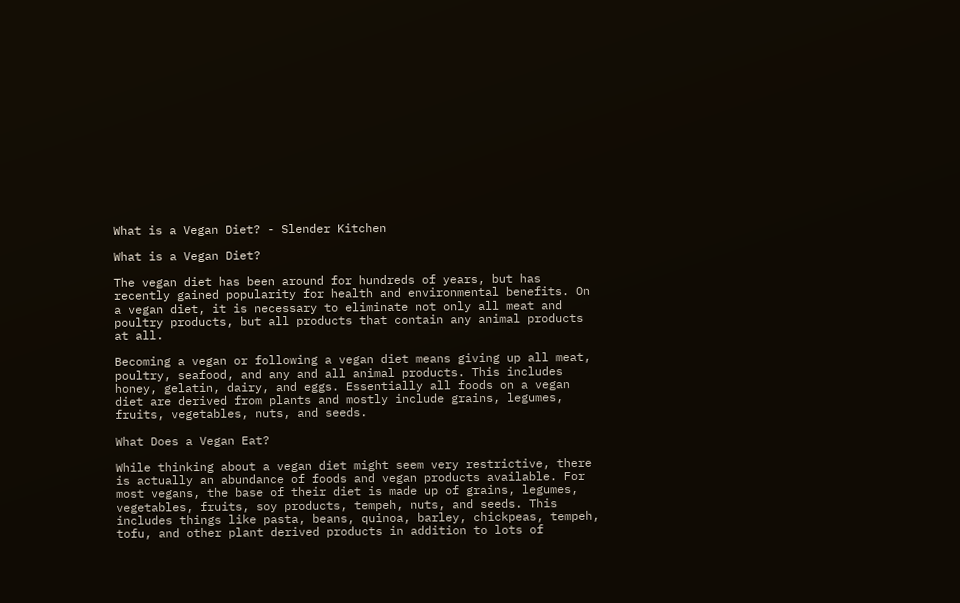What is a Vegan Diet? - Slender Kitchen

What is a Vegan Diet?

The vegan diet has been around for hundreds of years, but has recently gained popularity for health and environmental benefits. On a vegan diet, it is necessary to eliminate not only all meat and poultry products, but all products that contain any animal products at all.

Becoming a vegan or following a vegan diet means giving up all meat, poultry, seafood, and any and all animal products. This includes honey, gelatin, dairy, and eggs. Essentially all foods on a vegan diet are derived from plants and mostly include grains, legumes, fruits, vegetables, nuts, and seeds.

What Does a Vegan Eat?

While thinking about a vegan diet might seem very restrictive, there is actually an abundance of foods and vegan products available. For most vegans, the base of their diet is made up of grains, legumes, vegetables, fruits, soy products, tempeh, nuts, and seeds. This includes things like pasta, beans, quinoa, barley, chickpeas, tempeh, tofu, and other plant derived products in addition to lots of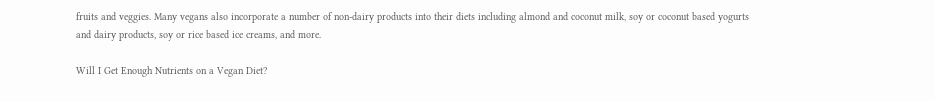fruits and veggies. Many vegans also incorporate a number of non-dairy products into their diets including almond and coconut milk, soy or coconut based yogurts and dairy products, soy or rice based ice creams, and more.

Will I Get Enough Nutrients on a Vegan Diet?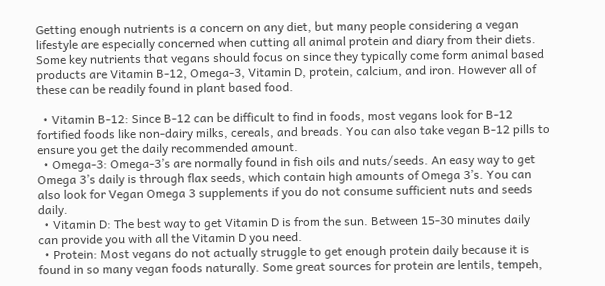Getting enough nutrients is a concern on any diet, but many people considering a vegan lifestyle are especially concerned when cutting all animal protein and diary from their diets. Some key nutrients that vegans should focus on since they typically come form animal based products are Vitamin B-12, Omega-3, Vitamin D, protein, calcium, and iron. However all of these can be readily found in plant based food.

  • Vitamin B-12: Since B-12 can be difficult to find in foods, most vegans look for B-12 fortified foods like non-dairy milks, cereals, and breads. You can also take vegan B-12 pills to ensure you get the daily recommended amount.
  • Omega-3: Omega-3’s are normally found in fish oils and nuts/seeds. An easy way to get Omega 3’s daily is through flax seeds, which contain high amounts of Omega 3’s. You can also look for Vegan Omega 3 supplements if you do not consume sufficient nuts and seeds daily.
  • Vitamin D: The best way to get Vitamin D is from the sun. Between 15-30 minutes daily can provide you with all the Vitamin D you need.
  • Protein: Most vegans do not actually struggle to get enough protein daily because it is found in so many vegan foods naturally. Some great sources for protein are lentils, tempeh,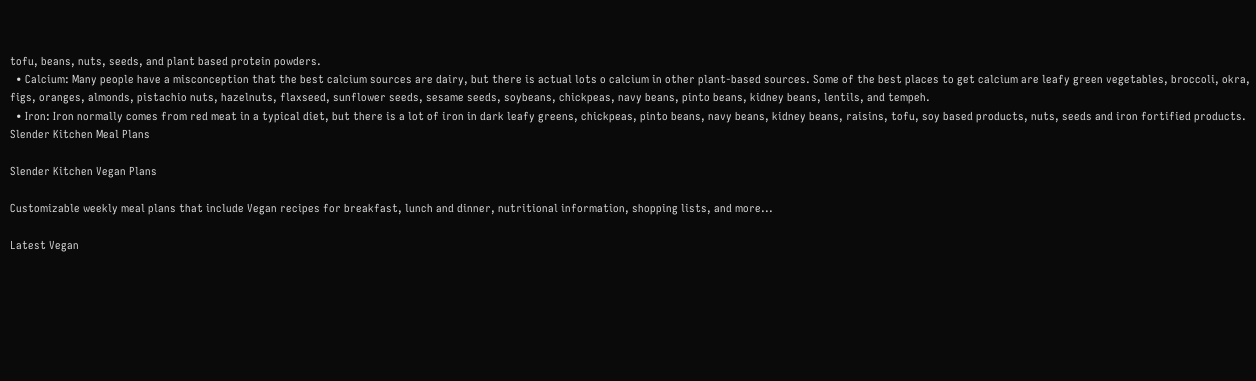tofu, beans, nuts, seeds, and plant based protein powders.
  • Calcium: Many people have a misconception that the best calcium sources are dairy, but there is actual lots o calcium in other plant-based sources. Some of the best places to get calcium are leafy green vegetables, broccoli, okra, figs, oranges, almonds, pistachio nuts, hazelnuts, flaxseed, sunflower seeds, sesame seeds, soybeans, chickpeas, navy beans, pinto beans, kidney beans, lentils, and tempeh.
  • Iron: Iron normally comes from red meat in a typical diet, but there is a lot of iron in dark leafy greens, chickpeas, pinto beans, navy beans, kidney beans, raisins, tofu, soy based products, nuts, seeds and iron fortified products.
Slender Kitchen Meal Plans

Slender Kitchen Vegan Plans

Customizable weekly meal plans that include Vegan recipes for breakfast, lunch and dinner, nutritional information, shopping lists, and more...

Latest Vegan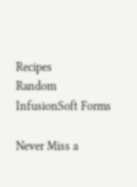Recipes
Random InfusionSoft Forms

Never Miss a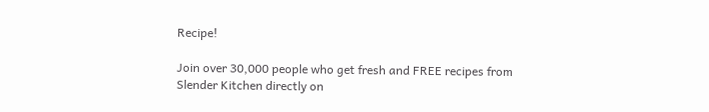Recipe!

Join over 30,000 people who get fresh and FREE recipes from Slender Kitchen directly on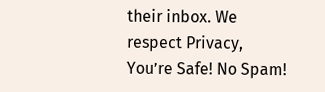their inbox. We respect Privacy, You’re Safe! No Spam!